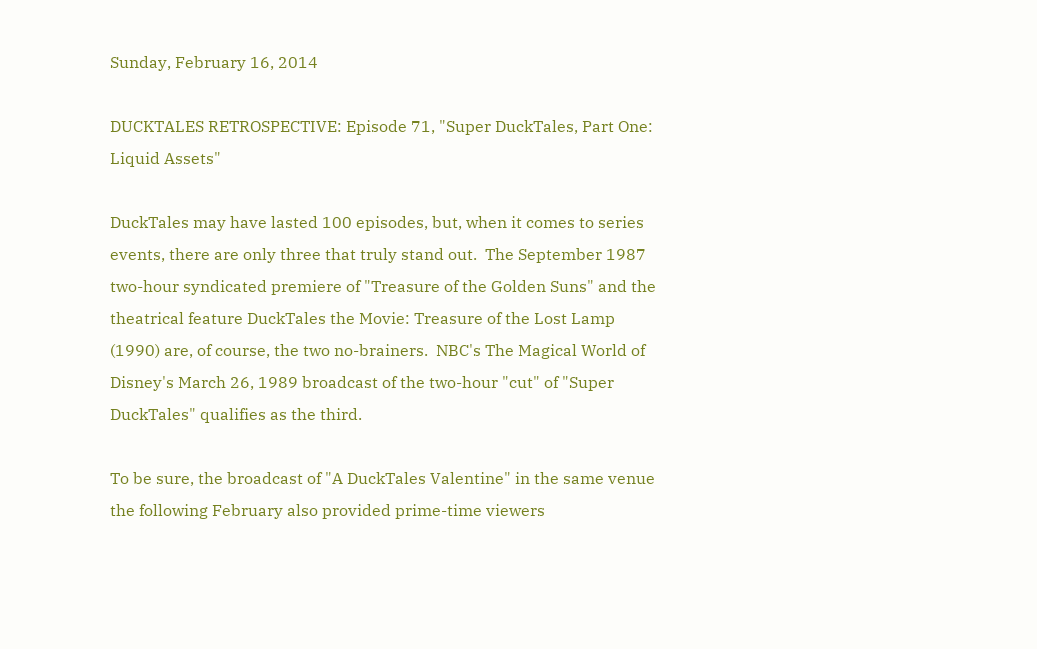Sunday, February 16, 2014

DUCKTALES RETROSPECTIVE: Episode 71, "Super DuckTales, Part One: Liquid Assets"

DuckTales may have lasted 100 episodes, but, when it comes to series events, there are only three that truly stand out.  The September 1987 two-hour syndicated premiere of "Treasure of the Golden Suns" and the theatrical feature DuckTales the Movie: Treasure of the Lost Lamp (1990) are, of course, the two no-brainers.  NBC's The Magical World of Disney's March 26, 1989 broadcast of the two-hour "cut" of "Super DuckTales" qualifies as the third.

To be sure, the broadcast of "A DuckTales Valentine" in the same venue the following February also provided prime-time viewers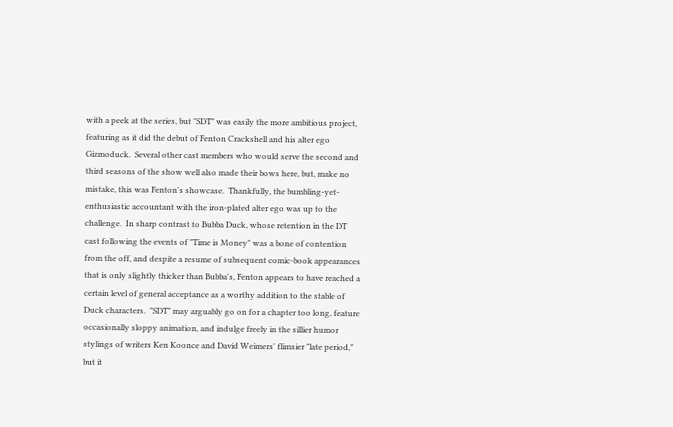with a peek at the series, but "SDT" was easily the more ambitious project, featuring as it did the debut of Fenton Crackshell and his alter ego Gizmoduck.  Several other cast members who would serve the second and third seasons of the show well also made their bows here, but, make no mistake, this was Fenton's showcase.  Thankfully, the bumbling-yet-enthusiastic accountant with the iron-plated alter ego was up to the challenge.  In sharp contrast to Bubba Duck, whose retention in the DT cast following the events of "Time is Money" was a bone of contention from the off, and despite a resume of subsequent comic-book appearances that is only slightly thicker than Bubba's, Fenton appears to have reached a certain level of general acceptance as a worthy addition to the stable of Duck characters.  "SDT" may arguably go on for a chapter too long, feature occasionally sloppy animation, and indulge freely in the sillier humor stylings of writers Ken Koonce and David Weimers' flimsier "late period," but it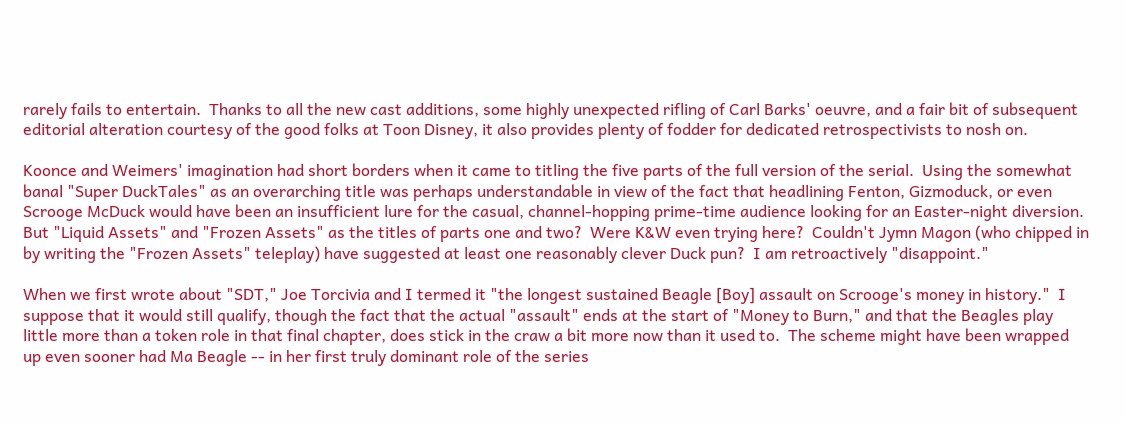rarely fails to entertain.  Thanks to all the new cast additions, some highly unexpected rifling of Carl Barks' oeuvre, and a fair bit of subsequent editorial alteration courtesy of the good folks at Toon Disney, it also provides plenty of fodder for dedicated retrospectivists to nosh on.

Koonce and Weimers' imagination had short borders when it came to titling the five parts of the full version of the serial.  Using the somewhat banal "Super DuckTales" as an overarching title was perhaps understandable in view of the fact that headlining Fenton, Gizmoduck, or even Scrooge McDuck would have been an insufficient lure for the casual, channel-hopping prime-time audience looking for an Easter-night diversion.  But "Liquid Assets" and "Frozen Assets" as the titles of parts one and two?  Were K&W even trying here?  Couldn't Jymn Magon (who chipped in by writing the "Frozen Assets" teleplay) have suggested at least one reasonably clever Duck pun?  I am retroactively "disappoint."

When we first wrote about "SDT," Joe Torcivia and I termed it "the longest sustained Beagle [Boy] assault on Scrooge's money in history."  I suppose that it would still qualify, though the fact that the actual "assault" ends at the start of "Money to Burn," and that the Beagles play little more than a token role in that final chapter, does stick in the craw a bit more now than it used to.  The scheme might have been wrapped up even sooner had Ma Beagle -- in her first truly dominant role of the series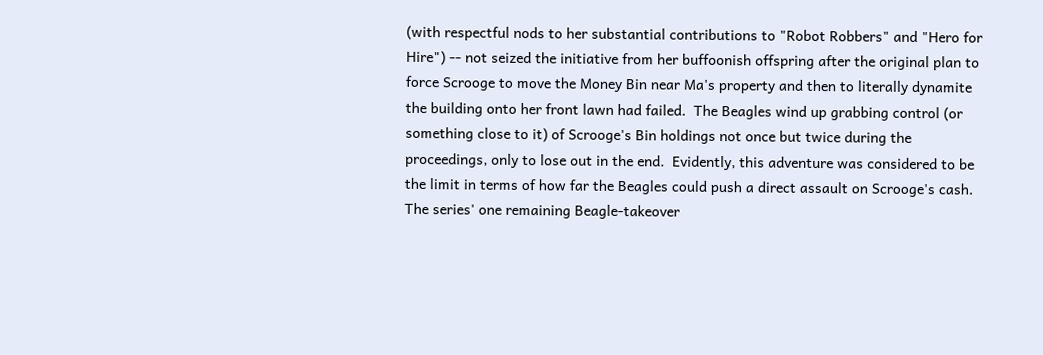(with respectful nods to her substantial contributions to "Robot Robbers" and "Hero for Hire") -- not seized the initiative from her buffoonish offspring after the original plan to force Scrooge to move the Money Bin near Ma's property and then to literally dynamite the building onto her front lawn had failed.  The Beagles wind up grabbing control (or something close to it) of Scrooge's Bin holdings not once but twice during the proceedings, only to lose out in the end.  Evidently, this adventure was considered to be the limit in terms of how far the Beagles could push a direct assault on Scrooge's cash.  The series' one remaining Beagle-takeover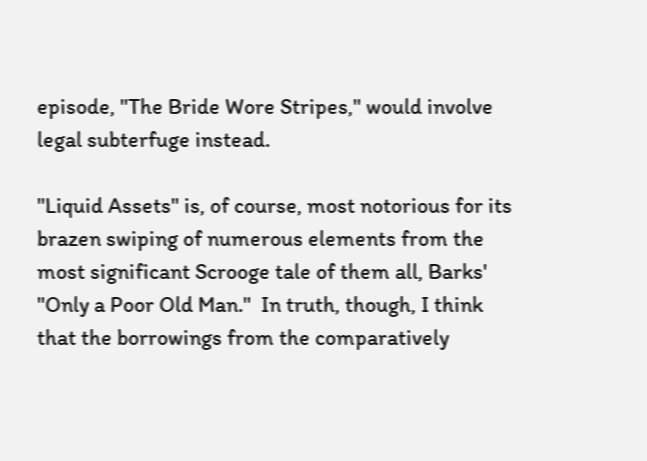episode, "The Bride Wore Stripes," would involve legal subterfuge instead.

"Liquid Assets" is, of course, most notorious for its brazen swiping of numerous elements from the most significant Scrooge tale of them all, Barks' "Only a Poor Old Man."  In truth, though, I think that the borrowings from the comparatively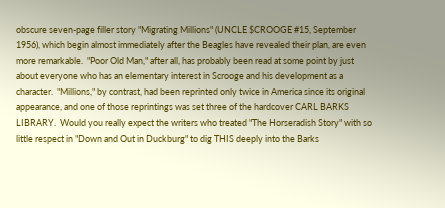obscure seven-page filler story "Migrating Millions" (UNCLE $CROOGE #15, September 1956), which begin almost immediately after the Beagles have revealed their plan, are even more remarkable.  "Poor Old Man," after all, has probably been read at some point by just about everyone who has an elementary interest in Scrooge and his development as a character.  "Millions," by contrast, had been reprinted only twice in America since its original appearance, and one of those reprintings was set three of the hardcover CARL BARKS LIBRARY.  Would you really expect the writers who treated "The Horseradish Story" with so little respect in "Down and Out in Duckburg" to dig THIS deeply into the Barks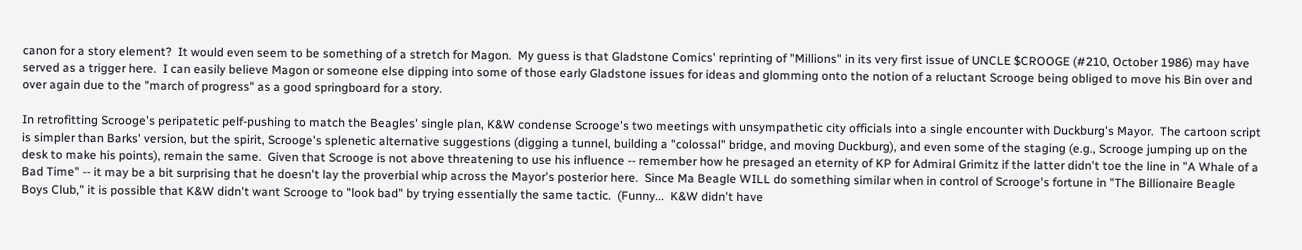canon for a story element?  It would even seem to be something of a stretch for Magon.  My guess is that Gladstone Comics' reprinting of "Millions" in its very first issue of UNCLE $CROOGE (#210, October 1986) may have served as a trigger here.  I can easily believe Magon or someone else dipping into some of those early Gladstone issues for ideas and glomming onto the notion of a reluctant Scrooge being obliged to move his Bin over and over again due to the "march of progress" as a good springboard for a story.

In retrofitting Scrooge's peripatetic pelf-pushing to match the Beagles' single plan, K&W condense Scrooge's two meetings with unsympathetic city officials into a single encounter with Duckburg's Mayor.  The cartoon script is simpler than Barks' version, but the spirit, Scrooge's splenetic alternative suggestions (digging a tunnel, building a "colossal" bridge, and moving Duckburg), and even some of the staging (e.g., Scrooge jumping up on the desk to make his points), remain the same.  Given that Scrooge is not above threatening to use his influence -- remember how he presaged an eternity of KP for Admiral Grimitz if the latter didn't toe the line in "A Whale of a Bad Time" -- it may be a bit surprising that he doesn't lay the proverbial whip across the Mayor's posterior here.  Since Ma Beagle WILL do something similar when in control of Scrooge's fortune in "The Billionaire Beagle Boys Club," it is possible that K&W didn't want Scrooge to "look bad" by trying essentially the same tactic.  (Funny...  K&W didn't have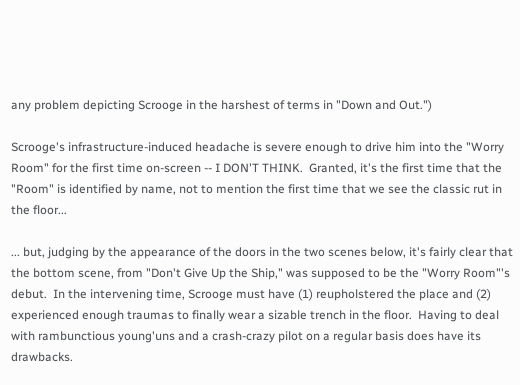any problem depicting Scrooge in the harshest of terms in "Down and Out.")

Scrooge's infrastructure-induced headache is severe enough to drive him into the "Worry Room" for the first time on-screen -- I DON'T THINK.  Granted, it's the first time that the "Room" is identified by name, not to mention the first time that we see the classic rut in the floor...

... but, judging by the appearance of the doors in the two scenes below, it's fairly clear that the bottom scene, from "Don't Give Up the Ship," was supposed to be the "Worry Room"'s debut.  In the intervening time, Scrooge must have (1) reupholstered the place and (2) experienced enough traumas to finally wear a sizable trench in the floor.  Having to deal with rambunctious young'uns and a crash-crazy pilot on a regular basis does have its drawbacks.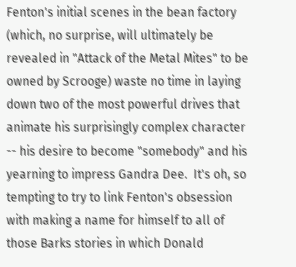Fenton's initial scenes in the bean factory (which, no surprise, will ultimately be revealed in "Attack of the Metal Mites" to be owned by Scrooge) waste no time in laying down two of the most powerful drives that animate his surprisingly complex character -- his desire to become "somebody" and his yearning to impress Gandra Dee.  It's oh, so tempting to try to link Fenton's obsession with making a name for himself to all of those Barks stories in which Donald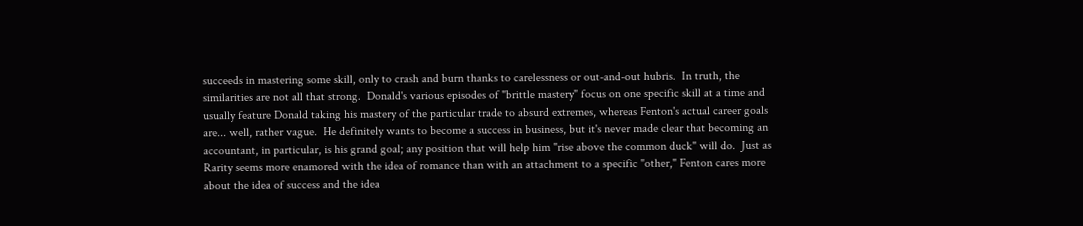succeeds in mastering some skill, only to crash and burn thanks to carelessness or out-and-out hubris.  In truth, the similarities are not all that strong.  Donald's various episodes of "brittle mastery" focus on one specific skill at a time and usually feature Donald taking his mastery of the particular trade to absurd extremes, whereas Fenton's actual career goals are... well, rather vague.  He definitely wants to become a success in business, but it's never made clear that becoming an accountant, in particular, is his grand goal; any position that will help him "rise above the common duck" will do.  Just as Rarity seems more enamored with the idea of romance than with an attachment to a specific "other," Fenton cares more about the idea of success and the idea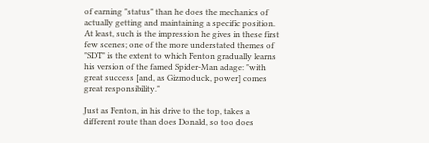of earning "status" than he does the mechanics of actually getting and maintaining a specific position.  At least, such is the impression he gives in these first few scenes; one of the more understated themes of "SDT" is the extent to which Fenton gradually learns his version of the famed Spider-Man adage: "with great success [and, as Gizmoduck, power] comes great responsibility."

Just as Fenton, in his drive to the top, takes a different route than does Donald, so too does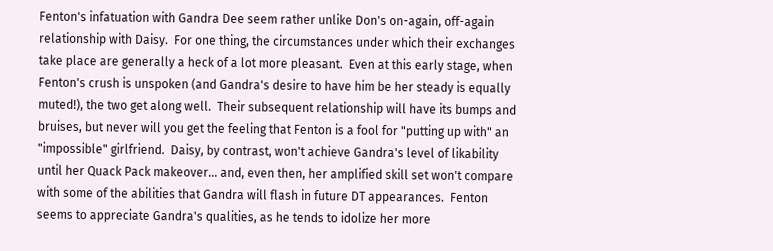Fenton's infatuation with Gandra Dee seem rather unlike Don's on-again, off-again relationship with Daisy.  For one thing, the circumstances under which their exchanges take place are generally a heck of a lot more pleasant.  Even at this early stage, when Fenton's crush is unspoken (and Gandra's desire to have him be her steady is equally muted!), the two get along well.  Their subsequent relationship will have its bumps and bruises, but never will you get the feeling that Fenton is a fool for "putting up with" an "impossible" girlfriend.  Daisy, by contrast, won't achieve Gandra's level of likability until her Quack Pack makeover... and, even then, her amplified skill set won't compare with some of the abilities that Gandra will flash in future DT appearances.  Fenton seems to appreciate Gandra's qualities, as he tends to idolize her more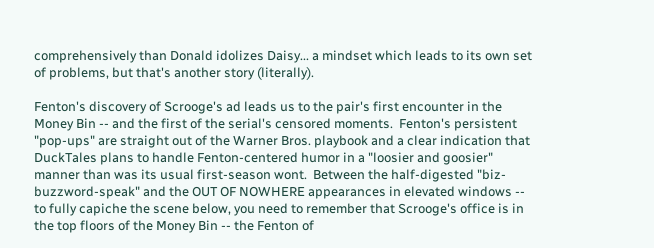comprehensively than Donald idolizes Daisy... a mindset which leads to its own set of problems, but that's another story (literally).

Fenton's discovery of Scrooge's ad leads us to the pair's first encounter in the Money Bin -- and the first of the serial's censored moments.  Fenton's persistent "pop-ups" are straight out of the Warner Bros. playbook and a clear indication that DuckTales plans to handle Fenton-centered humor in a "loosier and goosier" manner than was its usual first-season wont.  Between the half-digested "biz-buzzword-speak" and the OUT OF NOWHERE appearances in elevated windows -- to fully capiche the scene below, you need to remember that Scrooge's office is in the top floors of the Money Bin -- the Fenton of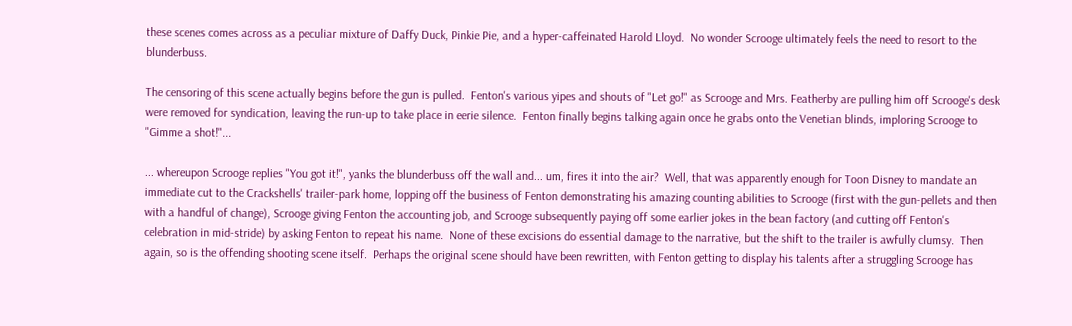these scenes comes across as a peculiar mixture of Daffy Duck, Pinkie Pie, and a hyper-caffeinated Harold Lloyd.  No wonder Scrooge ultimately feels the need to resort to the blunderbuss.

The censoring of this scene actually begins before the gun is pulled.  Fenton's various yipes and shouts of "Let go!" as Scrooge and Mrs. Featherby are pulling him off Scrooge's desk were removed for syndication, leaving the run-up to take place in eerie silence.  Fenton finally begins talking again once he grabs onto the Venetian blinds, imploring Scrooge to "Gimme a shot!"...

... whereupon Scrooge replies "You got it!", yanks the blunderbuss off the wall and... um, fires it into the air?  Well, that was apparently enough for Toon Disney to mandate an immediate cut to the Crackshells' trailer-park home, lopping off the business of Fenton demonstrating his amazing counting abilities to Scrooge (first with the gun-pellets and then with a handful of change), Scrooge giving Fenton the accounting job, and Scrooge subsequently paying off some earlier jokes in the bean factory (and cutting off Fenton's celebration in mid-stride) by asking Fenton to repeat his name.  None of these excisions do essential damage to the narrative, but the shift to the trailer is awfully clumsy.  Then again, so is the offending shooting scene itself.  Perhaps the original scene should have been rewritten, with Fenton getting to display his talents after a struggling Scrooge has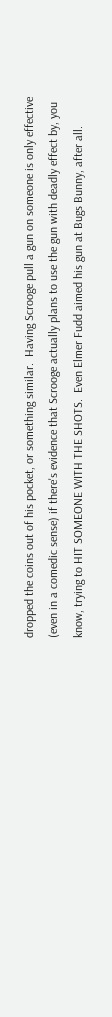dropped the coins out of his pocket, or something similar.  Having Scrooge pull a gun on someone is only effective (even in a comedic sense) if there's evidence that Scrooge actually plans to use the gun with deadly effect by, you know, trying to HIT SOMEONE WITH THE SHOTS.  Even Elmer Fudd aimed his gun at Bugs Bunny, after all.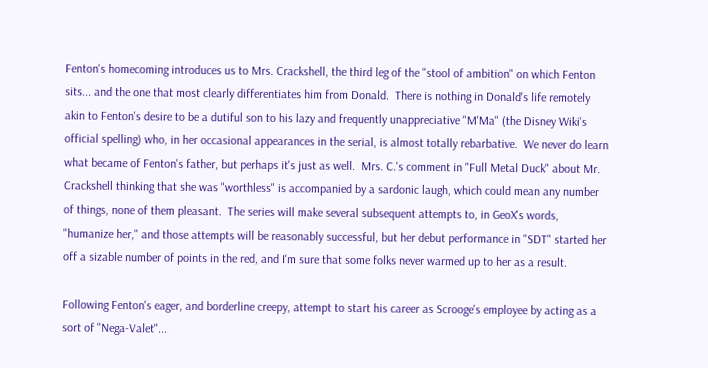Fenton's homecoming introduces us to Mrs. Crackshell, the third leg of the "stool of ambition" on which Fenton sits... and the one that most clearly differentiates him from Donald.  There is nothing in Donald's life remotely akin to Fenton's desire to be a dutiful son to his lazy and frequently unappreciative "M'Ma" (the Disney Wiki's official spelling) who, in her occasional appearances in the serial, is almost totally rebarbative.  We never do learn what became of Fenton's father, but perhaps it's just as well.  Mrs. C.'s comment in "Full Metal Duck" about Mr. Crackshell thinking that she was "worthless" is accompanied by a sardonic laugh, which could mean any number of things, none of them pleasant.  The series will make several subsequent attempts to, in GeoX's words, "humanize her," and those attempts will be reasonably successful, but her debut performance in "SDT" started her off a sizable number of points in the red, and I'm sure that some folks never warmed up to her as a result.

Following Fenton's eager, and borderline creepy, attempt to start his career as Scrooge's employee by acting as a sort of "Nega-Valet"...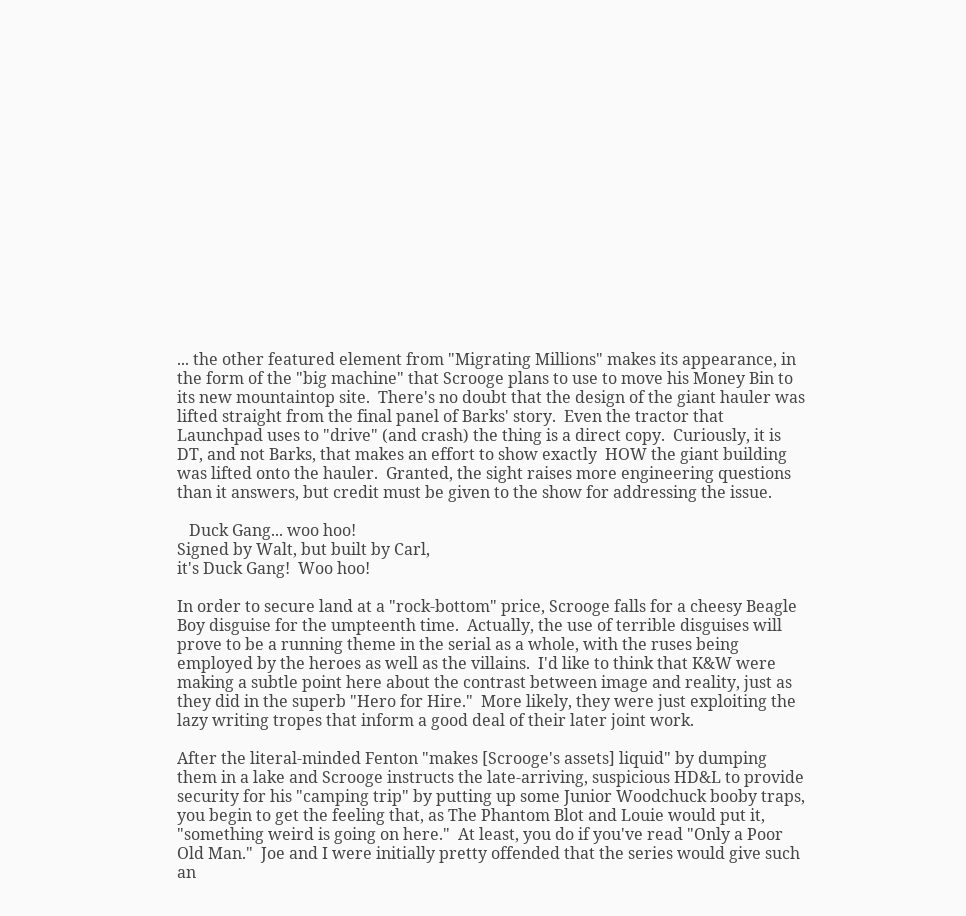... the other featured element from "Migrating Millions" makes its appearance, in the form of the "big machine" that Scrooge plans to use to move his Money Bin to its new mountaintop site.  There's no doubt that the design of the giant hauler was lifted straight from the final panel of Barks' story.  Even the tractor that Launchpad uses to "drive" (and crash) the thing is a direct copy.  Curiously, it is DT, and not Barks, that makes an effort to show exactly  HOW the giant building was lifted onto the hauler.  Granted, the sight raises more engineering questions than it answers, but credit must be given to the show for addressing the issue.

   Duck Gang... woo hoo!
Signed by Walt, but built by Carl,
it's Duck Gang!  Woo hoo!

In order to secure land at a "rock-bottom" price, Scrooge falls for a cheesy Beagle Boy disguise for the umpteenth time.  Actually, the use of terrible disguises will prove to be a running theme in the serial as a whole, with the ruses being employed by the heroes as well as the villains.  I'd like to think that K&W were making a subtle point here about the contrast between image and reality, just as they did in the superb "Hero for Hire."  More likely, they were just exploiting the lazy writing tropes that inform a good deal of their later joint work.

After the literal-minded Fenton "makes [Scrooge's assets] liquid" by dumping them in a lake and Scrooge instructs the late-arriving, suspicious HD&L to provide security for his "camping trip" by putting up some Junior Woodchuck booby traps, you begin to get the feeling that, as The Phantom Blot and Louie would put it, "something weird is going on here."  At least, you do if you've read "Only a Poor Old Man."  Joe and I were initially pretty offended that the series would give such an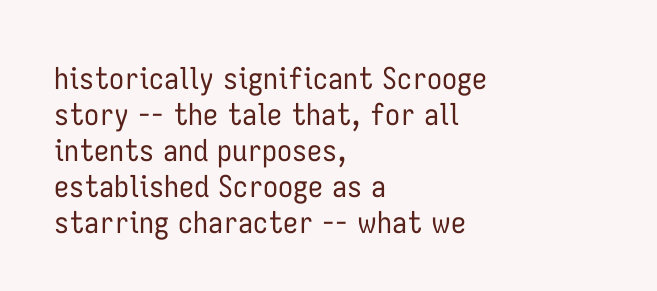historically significant Scrooge story -- the tale that, for all intents and purposes, established Scrooge as a starring character -- what we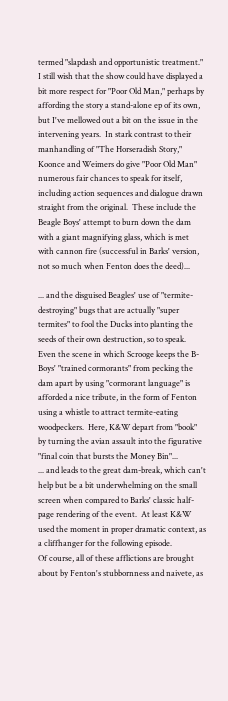termed "slapdash and opportunistic treatment."  I still wish that the show could have displayed a bit more respect for "Poor Old Man," perhaps by affording the story a stand-alone ep of its own, but I've mellowed out a bit on the issue in the intervening years.  In stark contrast to their manhandling of "The Horseradish Story," Koonce and Weimers do give "Poor Old Man" numerous fair chances to speak for itself, including action sequences and dialogue drawn straight from the original.  These include the Beagle Boys' attempt to burn down the dam with a giant magnifying glass, which is met with cannon fire (successful in Barks' version, not so much when Fenton does the deed)...

... and the disguised Beagles' use of "termite-destroying" bugs that are actually "super termites" to fool the Ducks into planting the seeds of their own destruction, so to speak.
Even the scene in which Scrooge keeps the B-Boys' "trained cormorants" from pecking the dam apart by using "cormorant language" is afforded a nice tribute, in the form of Fenton using a whistle to attract termite-eating woodpeckers.  Here, K&W depart from "book" by turning the avian assault into the figurative "final coin that bursts the Money Bin"...
... and leads to the great dam-break, which can't help but be a bit underwhelming on the small screen when compared to Barks' classic half-page rendering of the event.  At least K&W used the moment in proper dramatic context, as a cliffhanger for the following episode.
Of course, all of these afflictions are brought about by Fenton's stubbornness and naivete, as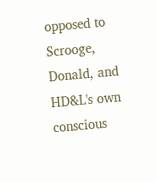opposed to Scrooge, Donald, and HD&L's own conscious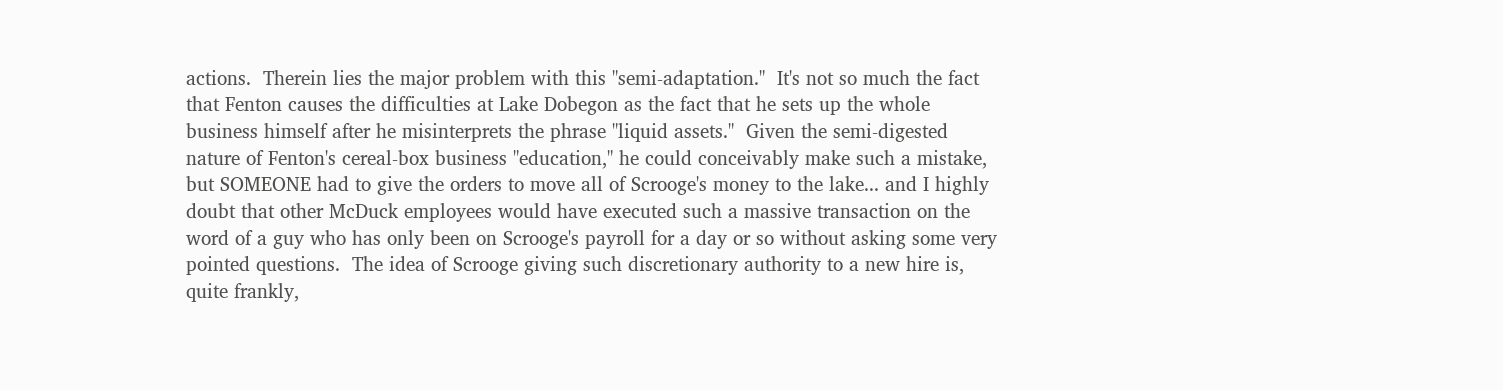actions.  Therein lies the major problem with this "semi-adaptation."  It's not so much the fact that Fenton causes the difficulties at Lake Dobegon as the fact that he sets up the whole business himself after he misinterprets the phrase "liquid assets."  Given the semi-digested nature of Fenton's cereal-box business "education," he could conceivably make such a mistake, but SOMEONE had to give the orders to move all of Scrooge's money to the lake... and I highly doubt that other McDuck employees would have executed such a massive transaction on the word of a guy who has only been on Scrooge's payroll for a day or so without asking some very pointed questions.  The idea of Scrooge giving such discretionary authority to a new hire is, quite frankly,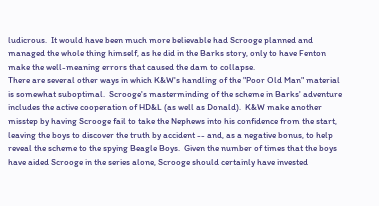ludicrous.  It would have been much more believable had Scrooge planned and managed the whole thing himself, as he did in the Barks story, only to have Fenton make the well-meaning errors that caused the dam to collapse.
There are several other ways in which K&W's handling of the "Poor Old Man" material is somewhat suboptimal.  Scrooge's masterminding of the scheme in Barks' adventure includes the active cooperation of HD&L (as well as Donald).  K&W make another misstep by having Scrooge fail to take the Nephews into his confidence from the start, leaving the boys to discover the truth by accident -- and, as a negative bonus, to help reveal the scheme to the spying Beagle Boys.  Given the number of times that the boys have aided Scrooge in the series alone, Scrooge should certainly have invested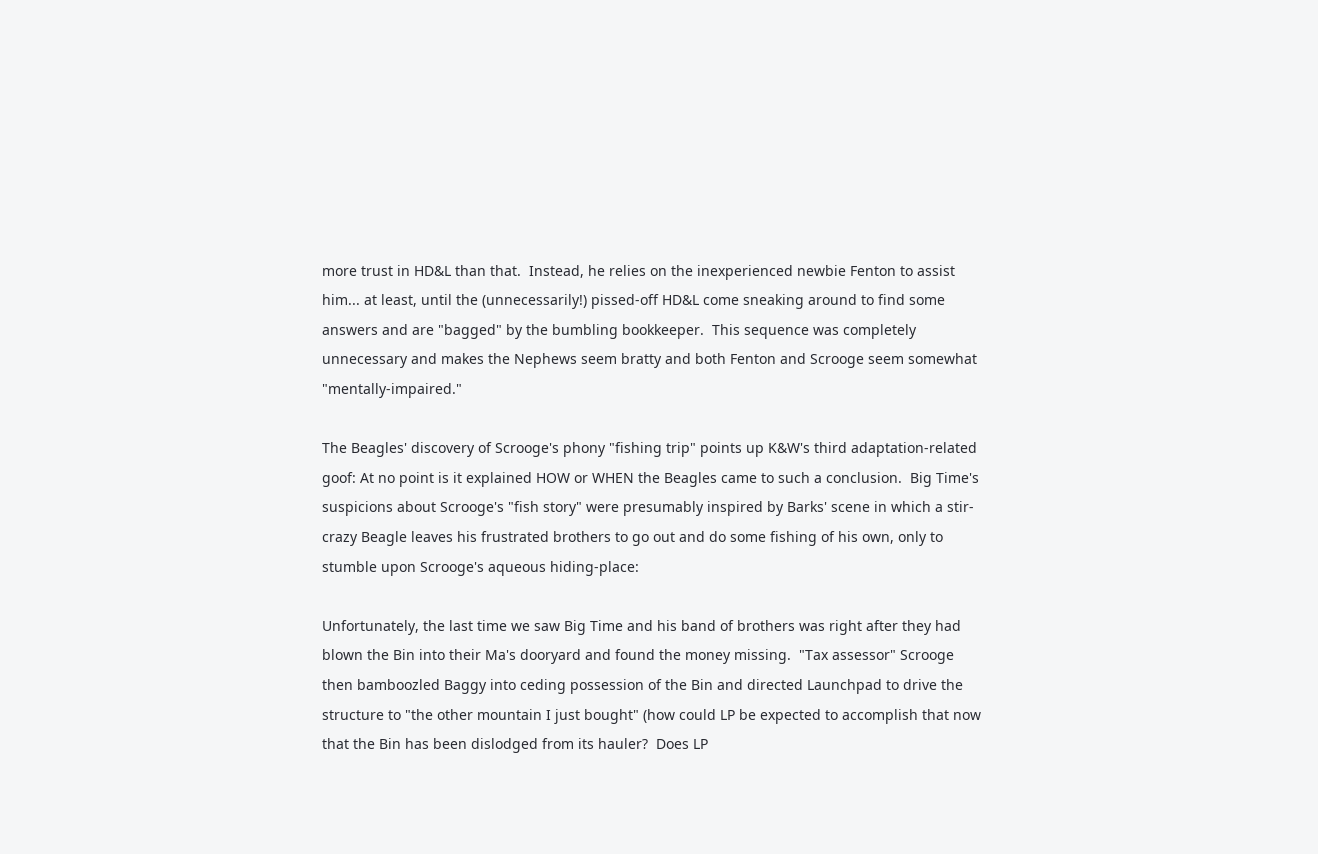more trust in HD&L than that.  Instead, he relies on the inexperienced newbie Fenton to assist him... at least, until the (unnecessarily!) pissed-off HD&L come sneaking around to find some answers and are "bagged" by the bumbling bookkeeper.  This sequence was completely unnecessary and makes the Nephews seem bratty and both Fenton and Scrooge seem somewhat "mentally-impaired."

The Beagles' discovery of Scrooge's phony "fishing trip" points up K&W's third adaptation-related goof: At no point is it explained HOW or WHEN the Beagles came to such a conclusion.  Big Time's suspicions about Scrooge's "fish story" were presumably inspired by Barks' scene in which a stir-crazy Beagle leaves his frustrated brothers to go out and do some fishing of his own, only to stumble upon Scrooge's aqueous hiding-place:

Unfortunately, the last time we saw Big Time and his band of brothers was right after they had blown the Bin into their Ma's dooryard and found the money missing.  "Tax assessor" Scrooge then bamboozled Baggy into ceding possession of the Bin and directed Launchpad to drive the structure to "the other mountain I just bought" (how could LP be expected to accomplish that now that the Bin has been dislodged from its hauler?  Does LP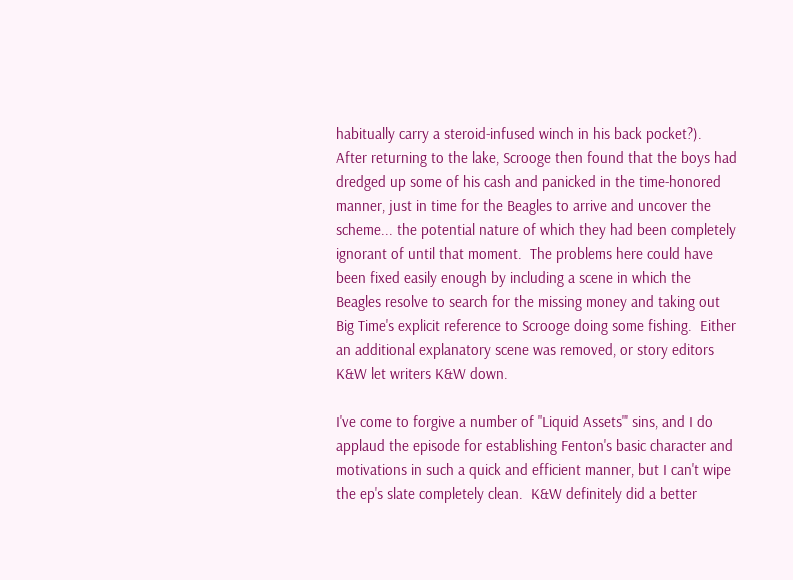habitually carry a steroid-infused winch in his back pocket?).  After returning to the lake, Scrooge then found that the boys had dredged up some of his cash and panicked in the time-honored manner, just in time for the Beagles to arrive and uncover the scheme... the potential nature of which they had been completely ignorant of until that moment.  The problems here could have been fixed easily enough by including a scene in which the Beagles resolve to search for the missing money and taking out Big Time's explicit reference to Scrooge doing some fishing.  Either an additional explanatory scene was removed, or story editors K&W let writers K&W down.

I've come to forgive a number of "Liquid Assets"' sins, and I do applaud the episode for establishing Fenton's basic character and motivations in such a quick and efficient manner, but I can't wipe the ep's slate completely clean.  K&W definitely did a better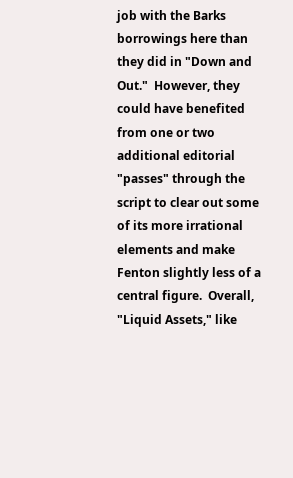job with the Barks borrowings here than they did in "Down and Out."  However, they could have benefited from one or two additional editorial "passes" through the script to clear out some of its more irrational elements and make Fenton slightly less of a central figure.  Overall, "Liquid Assets," like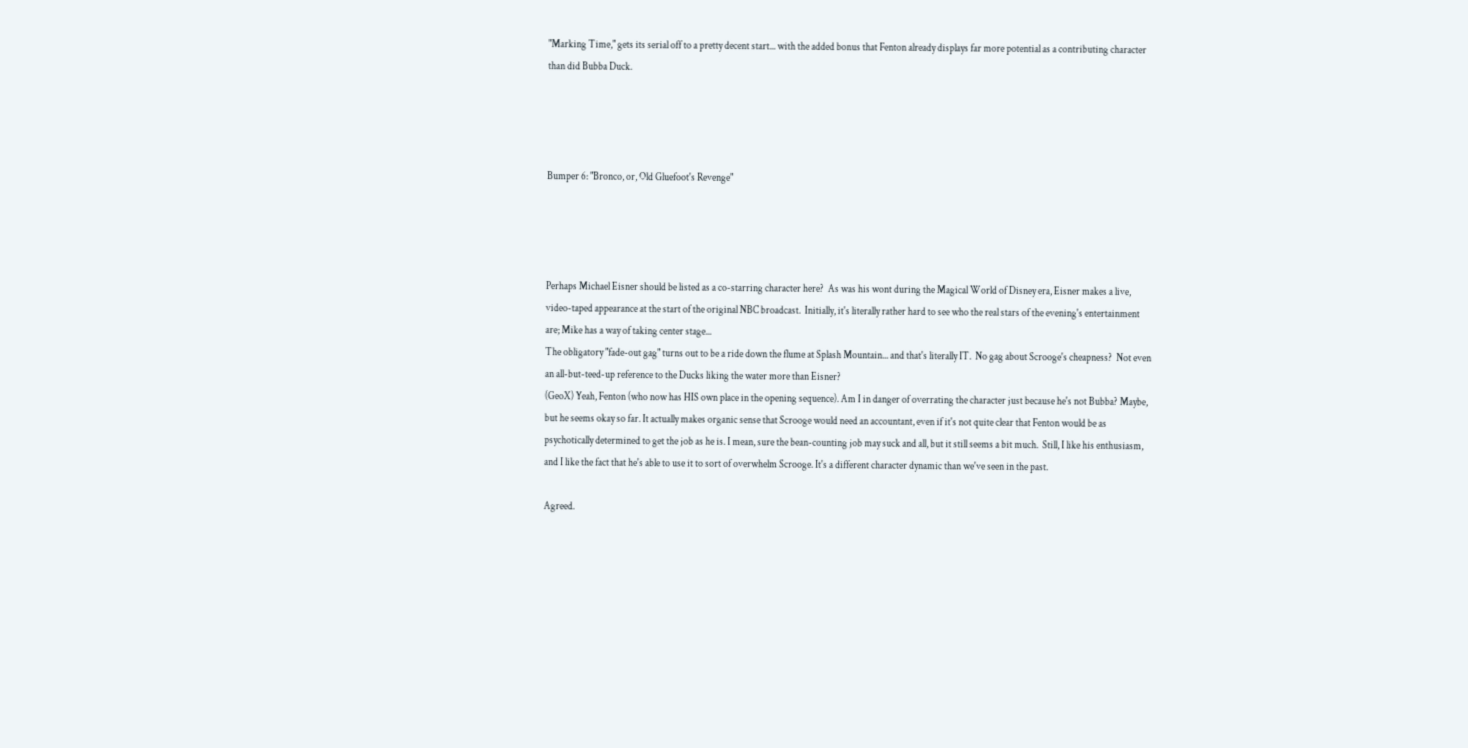"Marking Time," gets its serial off to a pretty decent start... with the added bonus that Fenton already displays far more potential as a contributing character than did Bubba Duck.




Bumper 6: "Bronco, or, Old Gluefoot's Revenge"




Perhaps Michael Eisner should be listed as a co-starring character here?  As was his wont during the Magical World of Disney era, Eisner makes a live, video-taped appearance at the start of the original NBC broadcast.  Initially, it's literally rather hard to see who the real stars of the evening's entertainment are; Mike has a way of taking center stage...
The obligatory "fade-out gag" turns out to be a ride down the flume at Splash Mountain... and that's literally IT.  No gag about Scrooge's cheapness?  Not even an all-but-teed-up reference to the Ducks liking the water more than Eisner?
(GeoX) Yeah, Fenton (who now has HIS own place in the opening sequence). Am I in danger of overrating the character just because he's not Bubba? Maybe, but he seems okay so far. It actually makes organic sense that Scrooge would need an accountant, even if it's not quite clear that Fenton would be as psychotically determined to get the job as he is. I mean, sure the bean-counting job may suck and all, but it still seems a bit much.  Still, I like his enthusiasm, and I like the fact that he's able to use it to sort of overwhelm Scrooge. It's a different character dynamic than we've seen in the past.

Agreed.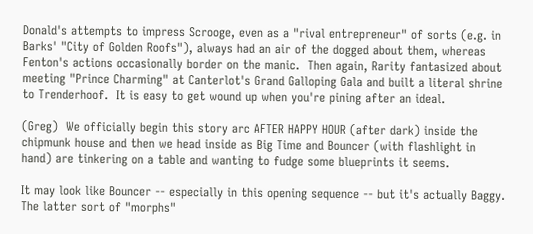Donald's attempts to impress Scrooge, even as a "rival entrepreneur" of sorts (e.g. in Barks' "City of Golden Roofs"), always had an air of the dogged about them, whereas Fenton's actions occasionally border on the manic.  Then again, Rarity fantasized about meeting "Prince Charming" at Canterlot's Grand Galloping Gala and built a literal shrine to Trenderhoof.  It is easy to get wound up when you're pining after an ideal.

(Greg)  We officially begin this story arc AFTER HAPPY HOUR (after dark) inside the chipmunk house and then we head inside as Big Time and Bouncer (with flashlight in hand) are tinkering on a table and wanting to fudge some blueprints it seems.

It may look like Bouncer -- especially in this opening sequence -- but it's actually Baggy.  The latter sort of "morphs"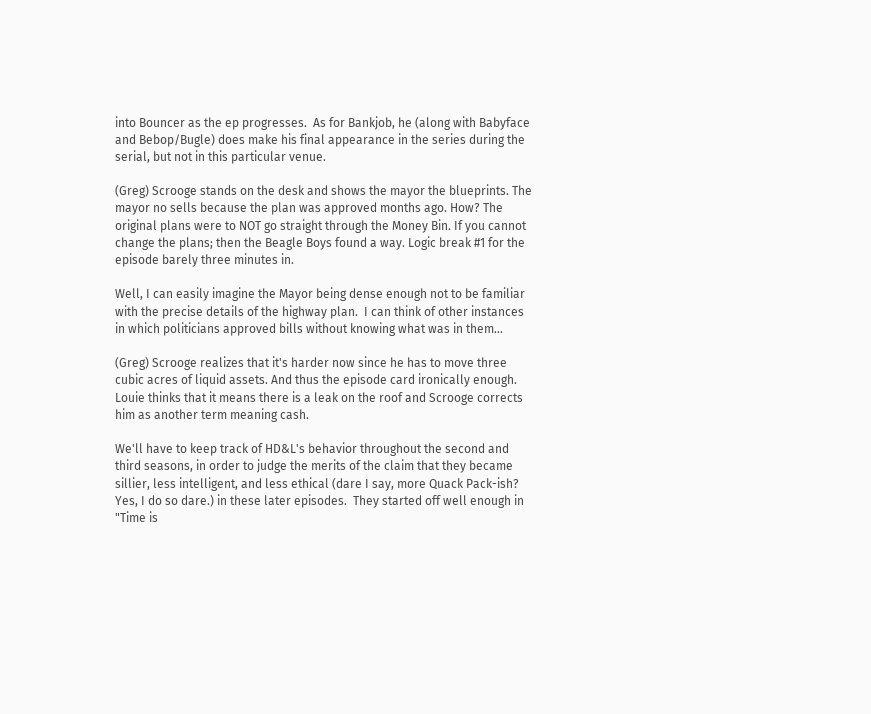into Bouncer as the ep progresses.  As for Bankjob, he (along with Babyface and Bebop/Bugle) does make his final appearance in the series during the serial, but not in this particular venue.

(Greg) Scrooge stands on the desk and shows the mayor the blueprints. The mayor no sells because the plan was approved months ago. How? The original plans were to NOT go straight through the Money Bin. If you cannot change the plans; then the Beagle Boys found a way. Logic break #1 for the episode barely three minutes in.

Well, I can easily imagine the Mayor being dense enough not to be familiar with the precise details of the highway plan.  I can think of other instances in which politicians approved bills without knowing what was in them...

(Greg) Scrooge realizes that it's harder now since he has to move three cubic acres of liquid assets. And thus the episode card ironically enough. Louie thinks that it means there is a leak on the roof and Scrooge corrects him as another term meaning cash.

We'll have to keep track of HD&L's behavior throughout the second and third seasons, in order to judge the merits of the claim that they became sillier, less intelligent, and less ethical (dare I say, more Quack Pack-ish?  Yes, I do so dare.) in these later episodes.  They started off well enough in "Time is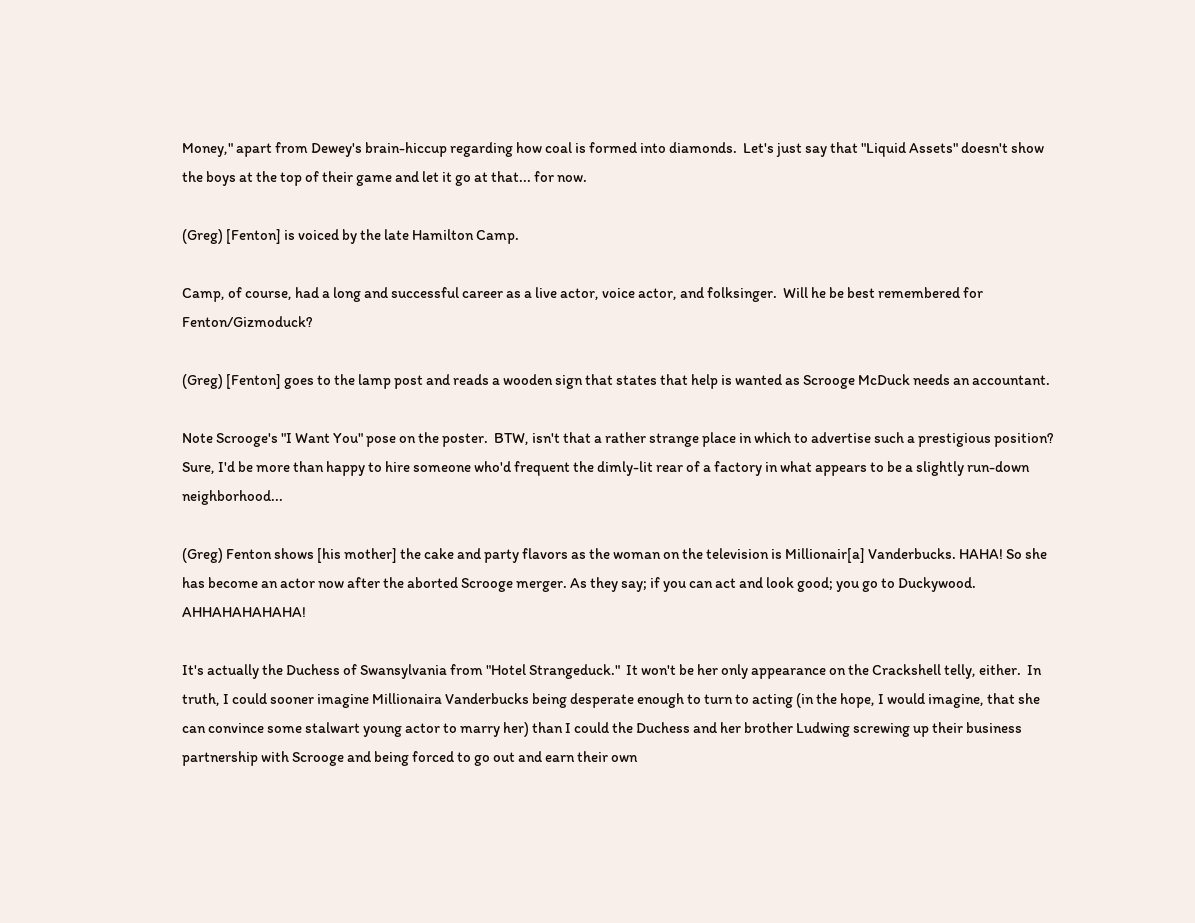Money," apart from Dewey's brain-hiccup regarding how coal is formed into diamonds.  Let's just say that "Liquid Assets" doesn't show the boys at the top of their game and let it go at that... for now.

(Greg) [Fenton] is voiced by the late Hamilton Camp.

Camp, of course, had a long and successful career as a live actor, voice actor, and folksinger.  Will he be best remembered for Fenton/Gizmoduck?

(Greg) [Fenton] goes to the lamp post and reads a wooden sign that states that help is wanted as Scrooge McDuck needs an accountant.

Note Scrooge's "I Want You" pose on the poster.  BTW, isn't that a rather strange place in which to advertise such a prestigious position?  Sure, I'd be more than happy to hire someone who'd frequent the dimly-lit rear of a factory in what appears to be a slightly run-down neighborhood...

(Greg) Fenton shows [his mother] the cake and party flavors as the woman on the television is Millionair[a] Vanderbucks. HAHA! So she has become an actor now after the aborted Scrooge merger. As they say; if you can act and look good; you go to Duckywood. AHHAHAHAHAHA!

It's actually the Duchess of Swansylvania from "Hotel Strangeduck."  It won't be her only appearance on the Crackshell telly, either.  In truth, I could sooner imagine Millionaira Vanderbucks being desperate enough to turn to acting (in the hope, I would imagine, that she can convince some stalwart young actor to marry her) than I could the Duchess and her brother Ludwing screwing up their business partnership with Scrooge and being forced to go out and earn their own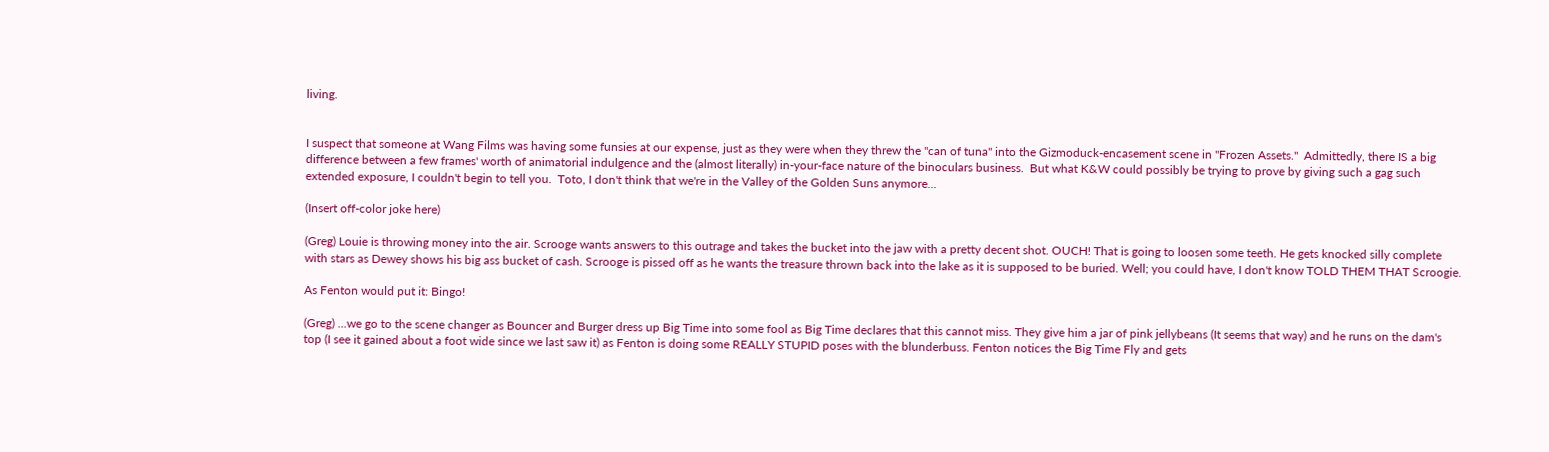living.


I suspect that someone at Wang Films was having some funsies at our expense, just as they were when they threw the "can of tuna" into the Gizmoduck-encasement scene in "Frozen Assets."  Admittedly, there IS a big difference between a few frames' worth of animatorial indulgence and the (almost literally) in-your-face nature of the binoculars business.  But what K&W could possibly be trying to prove by giving such a gag such extended exposure, I couldn't begin to tell you.  Toto, I don't think that we're in the Valley of the Golden Suns anymore...

(Insert off-color joke here)

(Greg) Louie is throwing money into the air. Scrooge wants answers to this outrage and takes the bucket into the jaw with a pretty decent shot. OUCH! That is going to loosen some teeth. He gets knocked silly complete with stars as Dewey shows his big ass bucket of cash. Scrooge is pissed off as he wants the treasure thrown back into the lake as it is supposed to be buried. Well; you could have, I don't know TOLD THEM THAT Scroogie.

As Fenton would put it: Bingo!

(Greg) ...we go to the scene changer as Bouncer and Burger dress up Big Time into some fool as Big Time declares that this cannot miss. They give him a jar of pink jellybeans (It seems that way) and he runs on the dam's top (I see it gained about a foot wide since we last saw it) as Fenton is doing some REALLY STUPID poses with the blunderbuss. Fenton notices the Big Time Fly and gets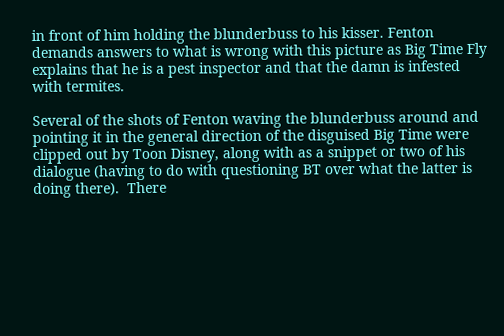in front of him holding the blunderbuss to his kisser. Fenton demands answers to what is wrong with this picture as Big Time Fly explains that he is a pest inspector and that the damn is infested with termites.

Several of the shots of Fenton waving the blunderbuss around and pointing it in the general direction of the disguised Big Time were clipped out by Toon Disney, along with as a snippet or two of his dialogue (having to do with questioning BT over what the latter is doing there).  There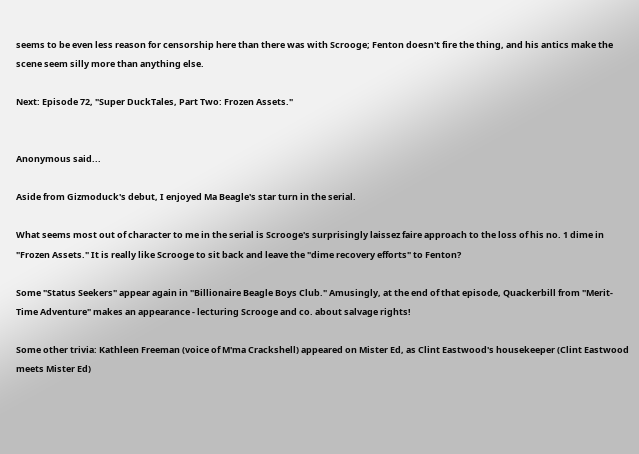seems to be even less reason for censorship here than there was with Scrooge; Fenton doesn't fire the thing, and his antics make the scene seem silly more than anything else.

Next: Episode 72, "Super DuckTales, Part Two: Frozen Assets."


Anonymous said...

Aside from Gizmoduck's debut, I enjoyed Ma Beagle's star turn in the serial.

What seems most out of character to me in the serial is Scrooge's surprisingly laissez faire approach to the loss of his no. 1 dime in "Frozen Assets." It is really like Scrooge to sit back and leave the "dime recovery efforts" to Fenton?

Some "Status Seekers" appear again in "Billionaire Beagle Boys Club." Amusingly, at the end of that episode, Quackerbill from "Merit-Time Adventure" makes an appearance - lecturing Scrooge and co. about salvage rights!

Some other trivia: Kathleen Freeman (voice of M'ma Crackshell) appeared on Mister Ed, as Clint Eastwood's housekeeper (Clint Eastwood meets Mister Ed)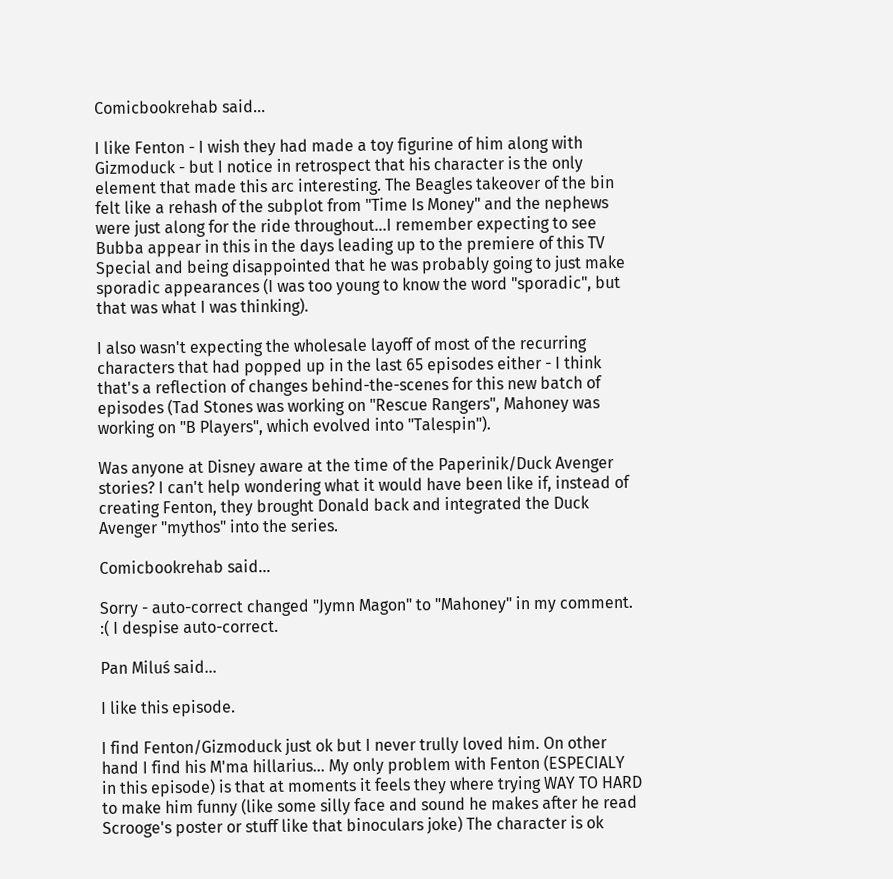Comicbookrehab said...

I like Fenton - I wish they had made a toy figurine of him along with Gizmoduck - but I notice in retrospect that his character is the only element that made this arc interesting. The Beagles takeover of the bin felt like a rehash of the subplot from "Time Is Money" and the nephews were just along for the ride throughout...I remember expecting to see Bubba appear in this in the days leading up to the premiere of this TV Special and being disappointed that he was probably going to just make sporadic appearances (I was too young to know the word "sporadic", but that was what I was thinking).

I also wasn't expecting the wholesale layoff of most of the recurring characters that had popped up in the last 65 episodes either - I think that's a reflection of changes behind-the-scenes for this new batch of episodes (Tad Stones was working on "Rescue Rangers", Mahoney was working on "B Players", which evolved into "Talespin").

Was anyone at Disney aware at the time of the Paperinik/Duck Avenger stories? I can't help wondering what it would have been like if, instead of creating Fenton, they brought Donald back and integrated the Duck Avenger "mythos" into the series.

Comicbookrehab said...

Sorry - auto-correct changed "Jymn Magon" to "Mahoney" in my comment. :( I despise auto-correct.

Pan Miluś said...

I like this episode.

I find Fenton/Gizmoduck just ok but I never trully loved him. On other hand I find his M'ma hillarius... My only problem with Fenton (ESPECIALY in this episode) is that at moments it feels they where trying WAY TO HARD to make him funny (like some silly face and sound he makes after he read Scrooge's poster or stuff like that binoculars joke) The character is ok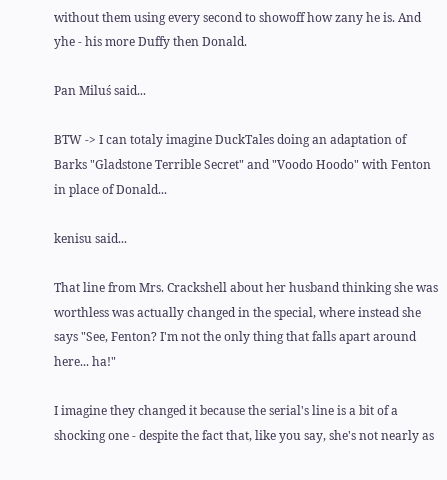without them using every second to showoff how zany he is. And yhe - his more Duffy then Donald.

Pan Miluś said...

BTW -> I can totaly imagine DuckTales doing an adaptation of Barks "Gladstone Terrible Secret" and "Voodo Hoodo" with Fenton in place of Donald...

kenisu said...

That line from Mrs. Crackshell about her husband thinking she was worthless was actually changed in the special, where instead she says "See, Fenton? I'm not the only thing that falls apart around here... ha!"

I imagine they changed it because the serial's line is a bit of a shocking one - despite the fact that, like you say, she's not nearly as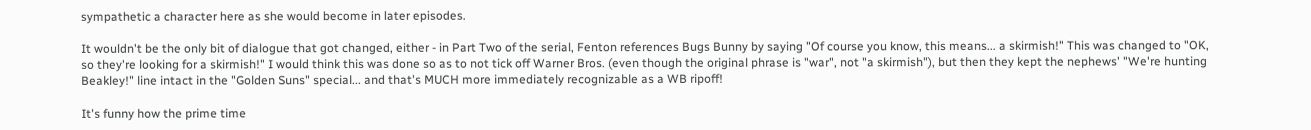sympathetic a character here as she would become in later episodes.

It wouldn't be the only bit of dialogue that got changed, either - in Part Two of the serial, Fenton references Bugs Bunny by saying "Of course you know, this means... a skirmish!" This was changed to "OK, so they're looking for a skirmish!" I would think this was done so as to not tick off Warner Bros. (even though the original phrase is "war", not "a skirmish"), but then they kept the nephews' "We're hunting Beakley!" line intact in the "Golden Suns" special... and that's MUCH more immediately recognizable as a WB ripoff!

It's funny how the prime time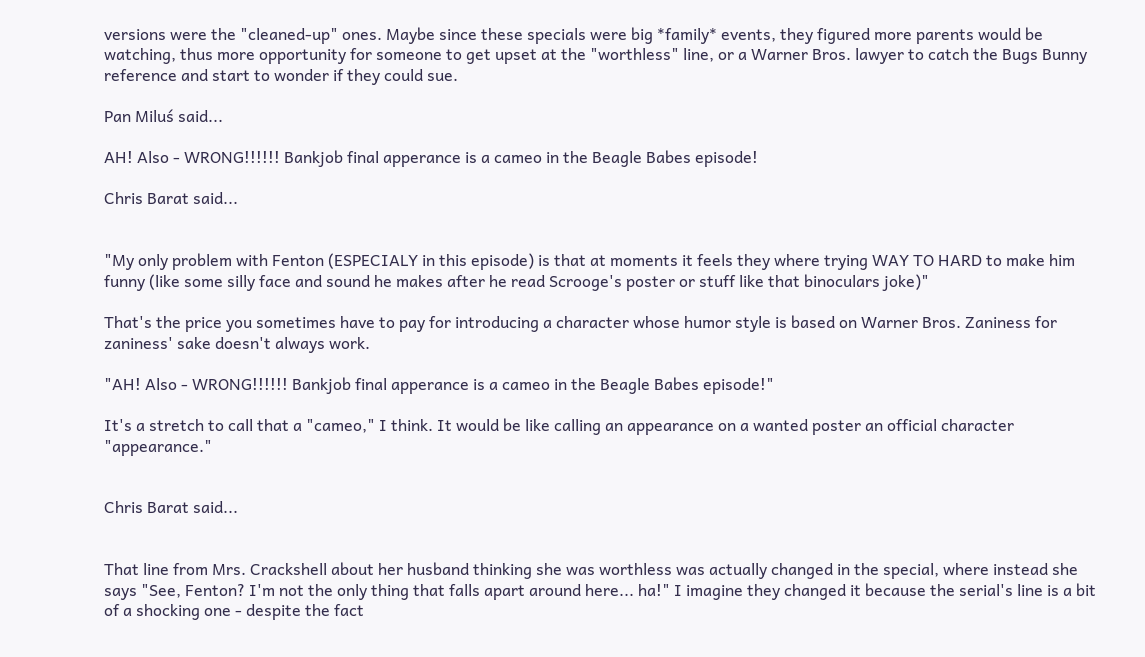versions were the "cleaned-up" ones. Maybe since these specials were big *family* events, they figured more parents would be watching, thus more opportunity for someone to get upset at the "worthless" line, or a Warner Bros. lawyer to catch the Bugs Bunny reference and start to wonder if they could sue.

Pan Miluś said...

AH! Also - WRONG!!!!!! Bankjob final apperance is a cameo in the Beagle Babes episode!

Chris Barat said...


"My only problem with Fenton (ESPECIALY in this episode) is that at moments it feels they where trying WAY TO HARD to make him funny (like some silly face and sound he makes after he read Scrooge's poster or stuff like that binoculars joke)"

That's the price you sometimes have to pay for introducing a character whose humor style is based on Warner Bros. Zaniness for zaniness' sake doesn't always work.

"AH! Also - WRONG!!!!!! Bankjob final apperance is a cameo in the Beagle Babes episode!"

It's a stretch to call that a "cameo," I think. It would be like calling an appearance on a wanted poster an official character "appearance."


Chris Barat said...


That line from Mrs. Crackshell about her husband thinking she was worthless was actually changed in the special, where instead she says "See, Fenton? I'm not the only thing that falls apart around here... ha!" I imagine they changed it because the serial's line is a bit of a shocking one - despite the fact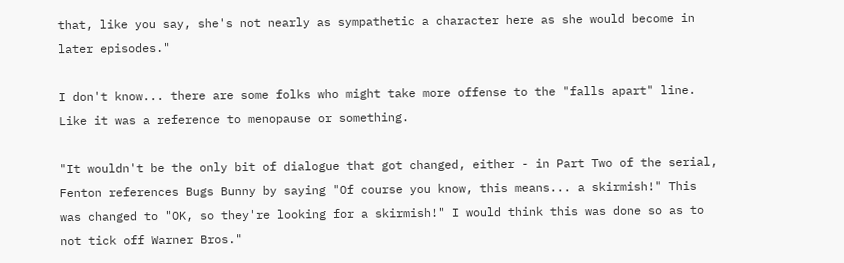that, like you say, she's not nearly as sympathetic a character here as she would become in later episodes."

I don't know... there are some folks who might take more offense to the "falls apart" line. Like it was a reference to menopause or something.

"It wouldn't be the only bit of dialogue that got changed, either - in Part Two of the serial, Fenton references Bugs Bunny by saying "Of course you know, this means... a skirmish!" This was changed to "OK, so they're looking for a skirmish!" I would think this was done so as to not tick off Warner Bros."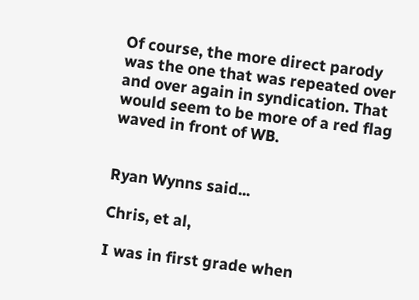Of course, the more direct parody was the one that was repeated over and over again in syndication. That would seem to be more of a red flag waved in front of WB.


Ryan Wynns said...

Chris, et al,

I was in first grade when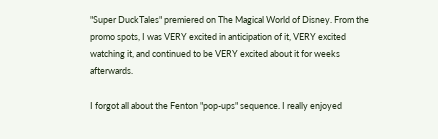"Super DuckTales" premiered on The Magical World of Disney. From the promo spots, I was VERY excited in anticipation of it, VERY excited watching it, and continued to be VERY excited about it for weeks afterwards.

I forgot all about the Fenton "pop-ups" sequence. I really enjoyed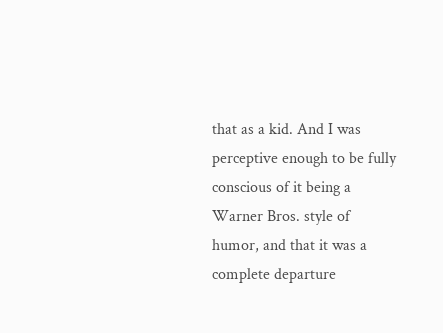that as a kid. And I was perceptive enough to be fully conscious of it being a Warner Bros. style of humor, and that it was a complete departure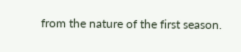from the nature of the first season.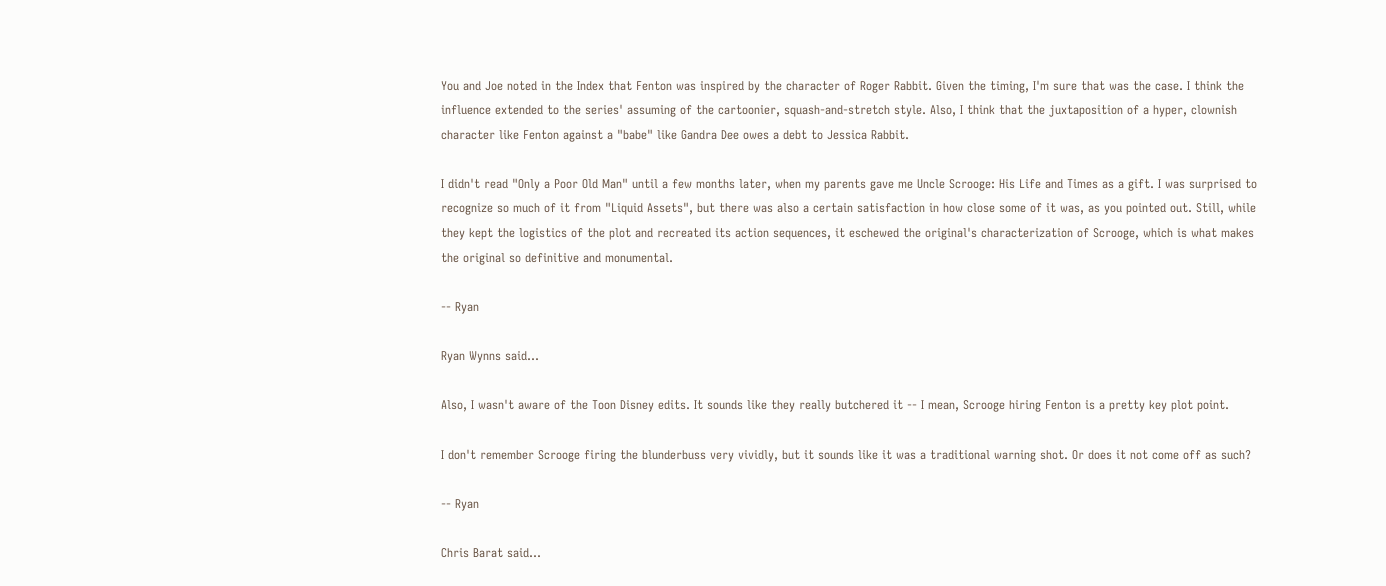You and Joe noted in the Index that Fenton was inspired by the character of Roger Rabbit. Given the timing, I'm sure that was the case. I think the influence extended to the series' assuming of the cartoonier, squash-and-stretch style. Also, I think that the juxtaposition of a hyper, clownish character like Fenton against a "babe" like Gandra Dee owes a debt to Jessica Rabbit.

I didn't read "Only a Poor Old Man" until a few months later, when my parents gave me Uncle Scrooge: His Life and Times as a gift. I was surprised to recognize so much of it from "Liquid Assets", but there was also a certain satisfaction in how close some of it was, as you pointed out. Still, while they kept the logistics of the plot and recreated its action sequences, it eschewed the original's characterization of Scrooge, which is what makes the original so definitive and monumental.

-- Ryan

Ryan Wynns said...

Also, I wasn't aware of the Toon Disney edits. It sounds like they really butchered it -- I mean, Scrooge hiring Fenton is a pretty key plot point.

I don't remember Scrooge firing the blunderbuss very vividly, but it sounds like it was a traditional warning shot. Or does it not come off as such?

-- Ryan

Chris Barat said...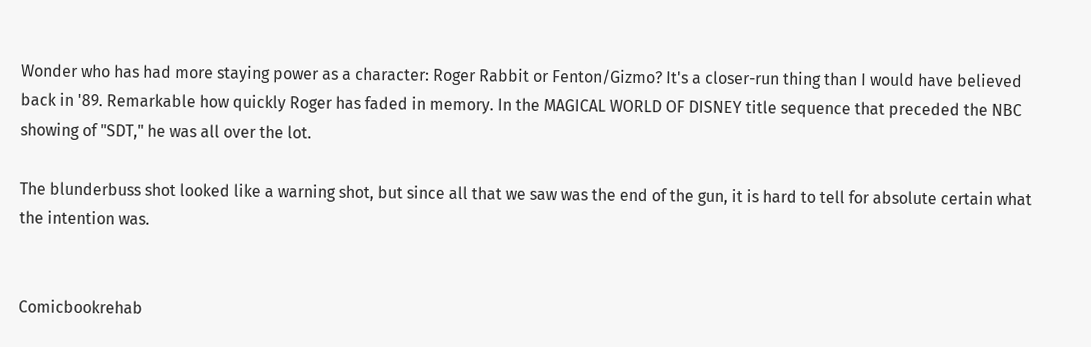Wonder who has had more staying power as a character: Roger Rabbit or Fenton/Gizmo? It's a closer-run thing than I would have believed back in '89. Remarkable how quickly Roger has faded in memory. In the MAGICAL WORLD OF DISNEY title sequence that preceded the NBC showing of "SDT," he was all over the lot.

The blunderbuss shot looked like a warning shot, but since all that we saw was the end of the gun, it is hard to tell for absolute certain what the intention was.


Comicbookrehab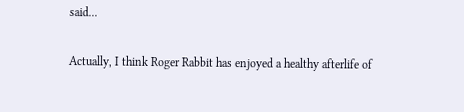said...

Actually, I think Roger Rabbit has enjoyed a healthy afterlife of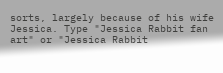sorts, largely because of his wife Jessica. Type "Jessica Rabbit fan art" or "Jessica Rabbit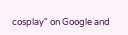cosplay" on Google and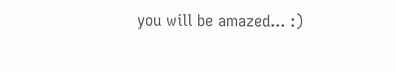you will be amazed... :)